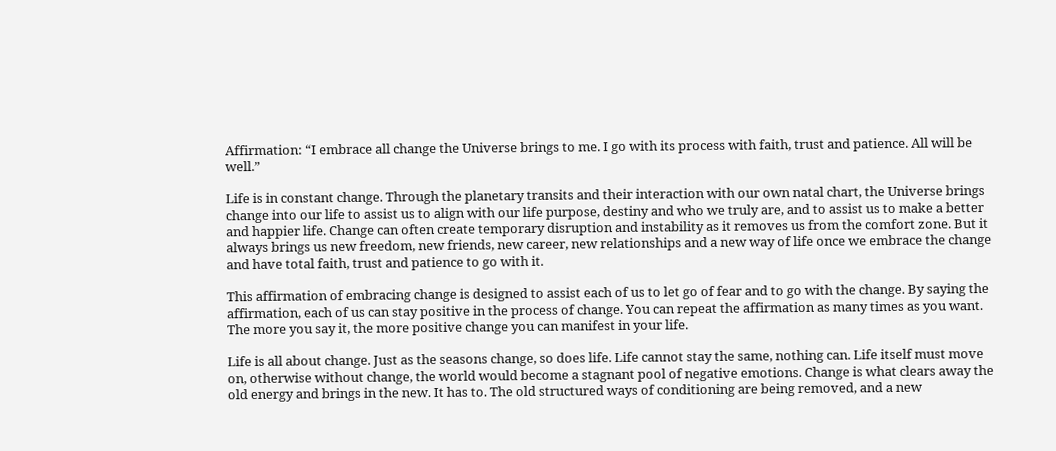Affirmation: “I embrace all change the Universe brings to me. I go with its process with faith, trust and patience. All will be well.”

Life is in constant change. Through the planetary transits and their interaction with our own natal chart, the Universe brings change into our life to assist us to align with our life purpose, destiny and who we truly are, and to assist us to make a better and happier life. Change can often create temporary disruption and instability as it removes us from the comfort zone. But it always brings us new freedom, new friends, new career, new relationships and a new way of life once we embrace the change and have total faith, trust and patience to go with it.

This affirmation of embracing change is designed to assist each of us to let go of fear and to go with the change. By saying the affirmation, each of us can stay positive in the process of change. You can repeat the affirmation as many times as you want. The more you say it, the more positive change you can manifest in your life.

Life is all about change. Just as the seasons change, so does life. Life cannot stay the same, nothing can. Life itself must move on, otherwise without change, the world would become a stagnant pool of negative emotions. Change is what clears away the old energy and brings in the new. It has to. The old structured ways of conditioning are being removed, and a new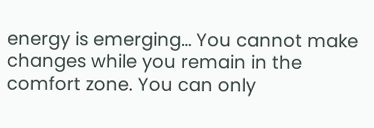energy is emerging… You cannot make changes while you remain in the comfort zone. You can only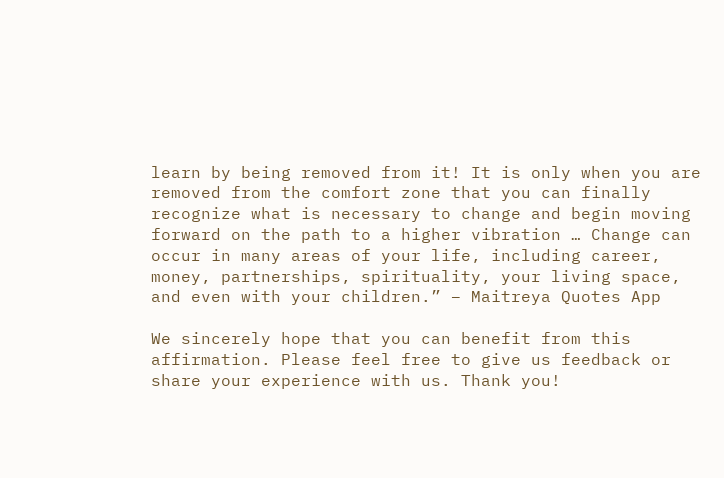learn by being removed from it! It is only when you are removed from the comfort zone that you can finally recognize what is necessary to change and begin moving forward on the path to a higher vibration … Change can occur in many areas of your life, including career, money, partnerships, spirituality, your living space, and even with your children.” – Maitreya Quotes App

We sincerely hope that you can benefit from this affirmation. Please feel free to give us feedback or share your experience with us. Thank you!